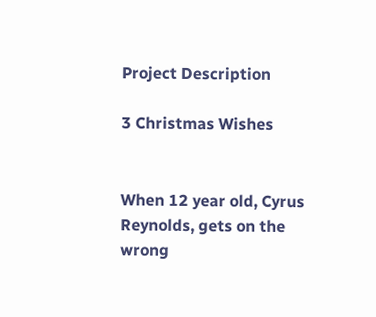Project Description

3 Christmas Wishes


When 12 year old, Cyrus Reynolds, gets on the wrong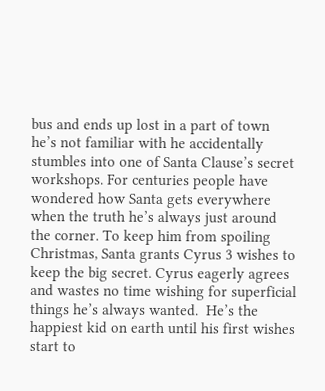bus and ends up lost in a part of town he’s not familiar with he accidentally stumbles into one of Santa Clause’s secret workshops. For centuries people have wondered how Santa gets everywhere when the truth he’s always just around the corner. To keep him from spoiling Christmas, Santa grants Cyrus 3 wishes to keep the big secret. Cyrus eagerly agrees and wastes no time wishing for superficial things he’s always wanted.  He’s the happiest kid on earth until his first wishes start to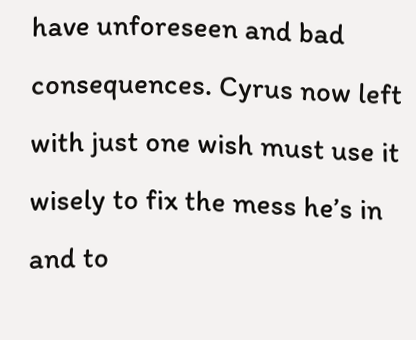have unforeseen and bad consequences. Cyrus now left with just one wish must use it wisely to fix the mess he’s in and to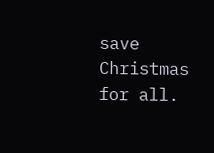save Christmas for all.